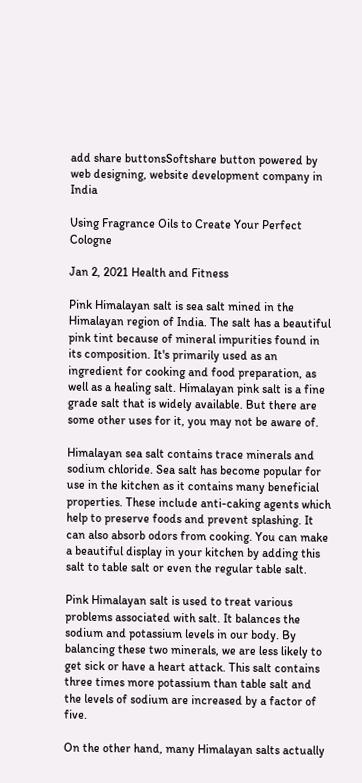add share buttonsSoftshare button powered by web designing, website development company in India

Using Fragrance Oils to Create Your Perfect Cologne

Jan 2, 2021 Health and Fitness

Pink Himalayan salt is sea salt mined in the Himalayan region of India. The salt has a beautiful pink tint because of mineral impurities found in its composition. It's primarily used as an ingredient for cooking and food preparation, as well as a healing salt. Himalayan pink salt is a fine grade salt that is widely available. But there are some other uses for it, you may not be aware of.

Himalayan sea salt contains trace minerals and sodium chloride. Sea salt has become popular for use in the kitchen as it contains many beneficial properties. These include anti-caking agents which help to preserve foods and prevent splashing. It can also absorb odors from cooking. You can make a beautiful display in your kitchen by adding this salt to table salt or even the regular table salt.

Pink Himalayan salt is used to treat various problems associated with salt. It balances the sodium and potassium levels in our body. By balancing these two minerals, we are less likely to get sick or have a heart attack. This salt contains three times more potassium than table salt and the levels of sodium are increased by a factor of five.

On the other hand, many Himalayan salts actually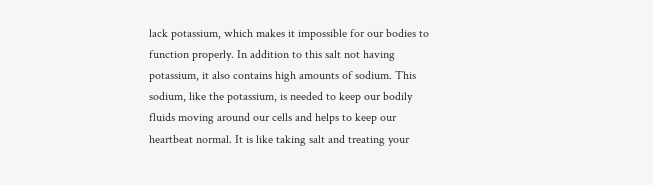lack potassium, which makes it impossible for our bodies to function properly. In addition to this salt not having potassium, it also contains high amounts of sodium. This sodium, like the potassium, is needed to keep our bodily fluids moving around our cells and helps to keep our heartbeat normal. It is like taking salt and treating your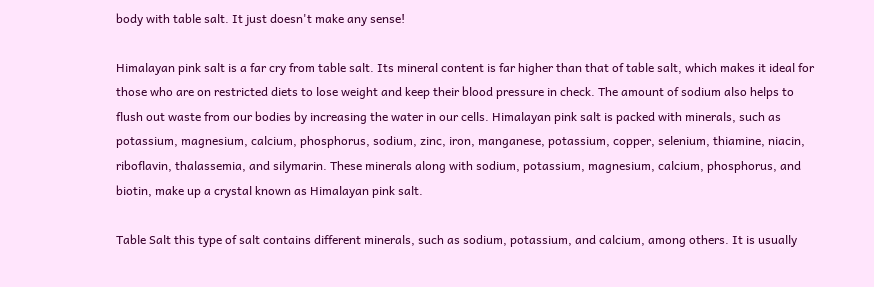body with table salt. It just doesn't make any sense!

Himalayan pink salt is a far cry from table salt. Its mineral content is far higher than that of table salt, which makes it ideal for those who are on restricted diets to lose weight and keep their blood pressure in check. The amount of sodium also helps to flush out waste from our bodies by increasing the water in our cells. Himalayan pink salt is packed with minerals, such as potassium, magnesium, calcium, phosphorus, sodium, zinc, iron, manganese, potassium, copper, selenium, thiamine, niacin, riboflavin, thalassemia, and silymarin. These minerals along with sodium, potassium, magnesium, calcium, phosphorus, and biotin, make up a crystal known as Himalayan pink salt.

Table Salt this type of salt contains different minerals, such as sodium, potassium, and calcium, among others. It is usually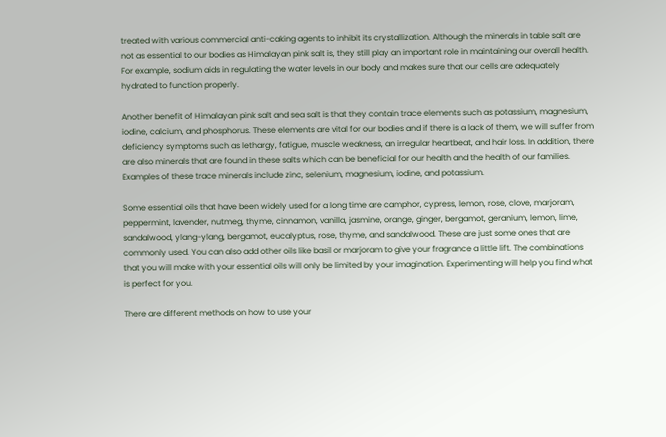treated with various commercial anti-caking agents to inhibit its crystallization. Although the minerals in table salt are not as essential to our bodies as Himalayan pink salt is, they still play an important role in maintaining our overall health. For example, sodium aids in regulating the water levels in our body and makes sure that our cells are adequately hydrated to function properly.

Another benefit of Himalayan pink salt and sea salt is that they contain trace elements such as potassium, magnesium, iodine, calcium, and phosphorus. These elements are vital for our bodies and if there is a lack of them, we will suffer from deficiency symptoms such as lethargy, fatigue, muscle weakness, an irregular heartbeat, and hair loss. In addition, there are also minerals that are found in these salts which can be beneficial for our health and the health of our families. Examples of these trace minerals include zinc, selenium, magnesium, iodine, and potassium.

Some essential oils that have been widely used for a long time are camphor, cypress, lemon, rose, clove, marjoram, peppermint, lavender, nutmeg, thyme, cinnamon, vanilla, jasmine, orange, ginger, bergamot, geranium, lemon, lime, sandalwood, ylang-ylang, bergamot, eucalyptus, rose, thyme, and sandalwood. These are just some ones that are commonly used. You can also add other oils like basil or marjoram to give your fragrance a little lift. The combinations that you will make with your essential oils will only be limited by your imagination. Experimenting will help you find what is perfect for you.

There are different methods on how to use your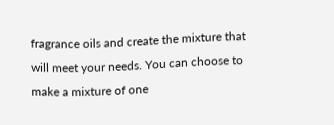fragrance oils and create the mixture that will meet your needs. You can choose to make a mixture of one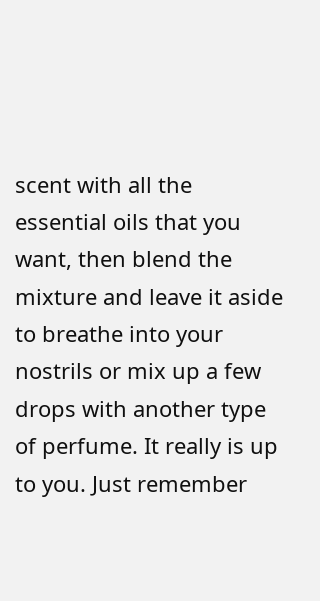scent with all the essential oils that you want, then blend the mixture and leave it aside to breathe into your nostrils or mix up a few drops with another type of perfume. It really is up to you. Just remember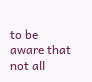to be aware that not all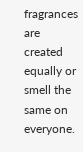fragrances are created equally or smell the same on everyone.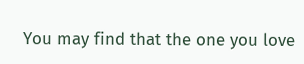You may find that the one you love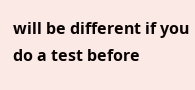will be different if you do a test before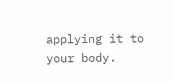applying it to your body.